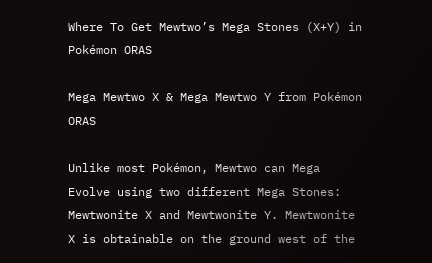Where To Get Mewtwo’s Mega Stones (X+Y) in Pokémon ORAS

Mega Mewtwo X & Mega Mewtwo Y from Pokémon ORAS

Unlike most Pokémon, Mewtwo can Mega Evolve using two different Mega Stones: Mewtwonite X and Mewtwonite Y. Mewtwonite X is obtainable on the ground west of the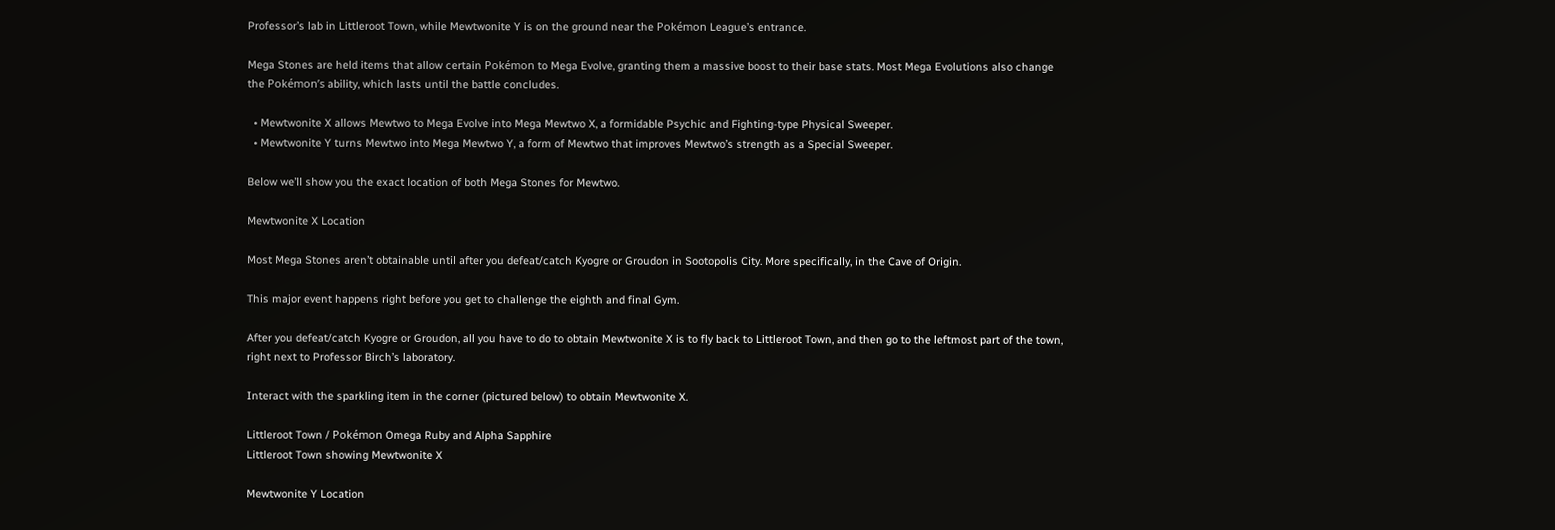Professor’s lab in Littleroot Town, while Mewtwonite Y is on the ground near the Pokémon League’s entrance.

Mega Stones are held items that allow certain Pokémon to Mega Evolve, granting them a massive boost to their base stats. Most Mega Evolutions also change the Pokémon’s ability, which lasts until the battle concludes.

  • Mewtwonite X allows Mewtwo to Mega Evolve into Mega Mewtwo X, a formidable Psychic and Fighting-type Physical Sweeper.
  • Mewtwonite Y turns Mewtwo into Mega Mewtwo Y, a form of Mewtwo that improves Mewtwo’s strength as a Special Sweeper.

Below we’ll show you the exact location of both Mega Stones for Mewtwo.

Mewtwonite X Location

Most Mega Stones aren’t obtainable until after you defeat/catch Kyogre or Groudon in Sootopolis City. More specifically, in the Cave of Origin.

This major event happens right before you get to challenge the eighth and final Gym.

After you defeat/catch Kyogre or Groudon, all you have to do to obtain Mewtwonite X is to fly back to Littleroot Town, and then go to the leftmost part of the town, right next to Professor Birch’s laboratory.

Interact with the sparkling item in the corner (pictured below) to obtain Mewtwonite X.

Littleroot Town / Pokémon Omega Ruby and Alpha Sapphire
Littleroot Town showing Mewtwonite X

Mewtwonite Y Location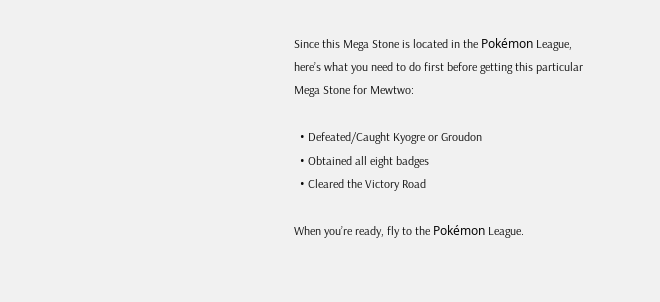Since this Mega Stone is located in the Pokémon League, here’s what you need to do first before getting this particular Mega Stone for Mewtwo:

  • Defeated/Caught Kyogre or Groudon
  • Obtained all eight badges
  • Cleared the Victory Road

When you’re ready, fly to the Pokémon League.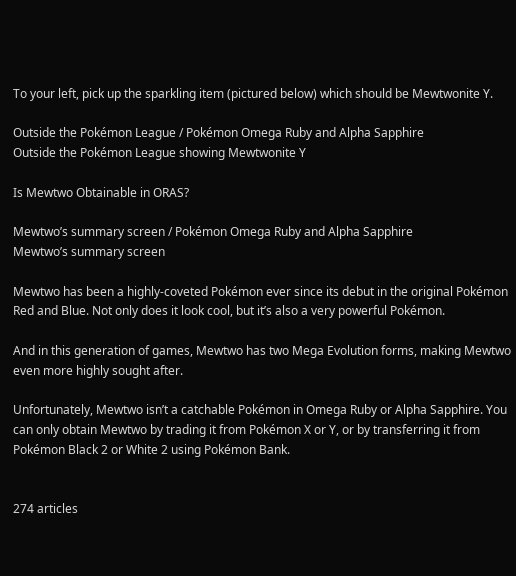To your left, pick up the sparkling item (pictured below) which should be Mewtwonite Y.

Outside the Pokémon League / Pokémon Omega Ruby and Alpha Sapphire
Outside the Pokémon League showing Mewtwonite Y

Is Mewtwo Obtainable in ORAS?

Mewtwo’s summary screen / Pokémon Omega Ruby and Alpha Sapphire
Mewtwo’s summary screen

Mewtwo has been a highly-coveted Pokémon ever since its debut in the original Pokémon Red and Blue. Not only does it look cool, but it’s also a very powerful Pokémon.

And in this generation of games, Mewtwo has two Mega Evolution forms, making Mewtwo even more highly sought after.

Unfortunately, Mewtwo isn’t a catchable Pokémon in Omega Ruby or Alpha Sapphire. You can only obtain Mewtwo by trading it from Pokémon X or Y, or by transferring it from Pokémon Black 2 or White 2 using Pokémon Bank.


274 articles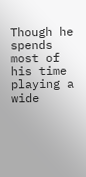Though he spends most of his time playing a wide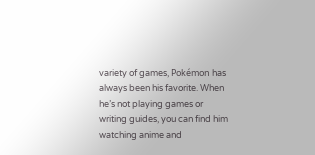variety of games, Pokémon has always been his favorite. When he’s not playing games or writing guides, you can find him watching anime and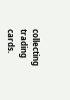collecting trading cards.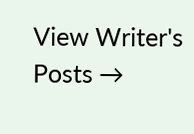View Writer's Posts →